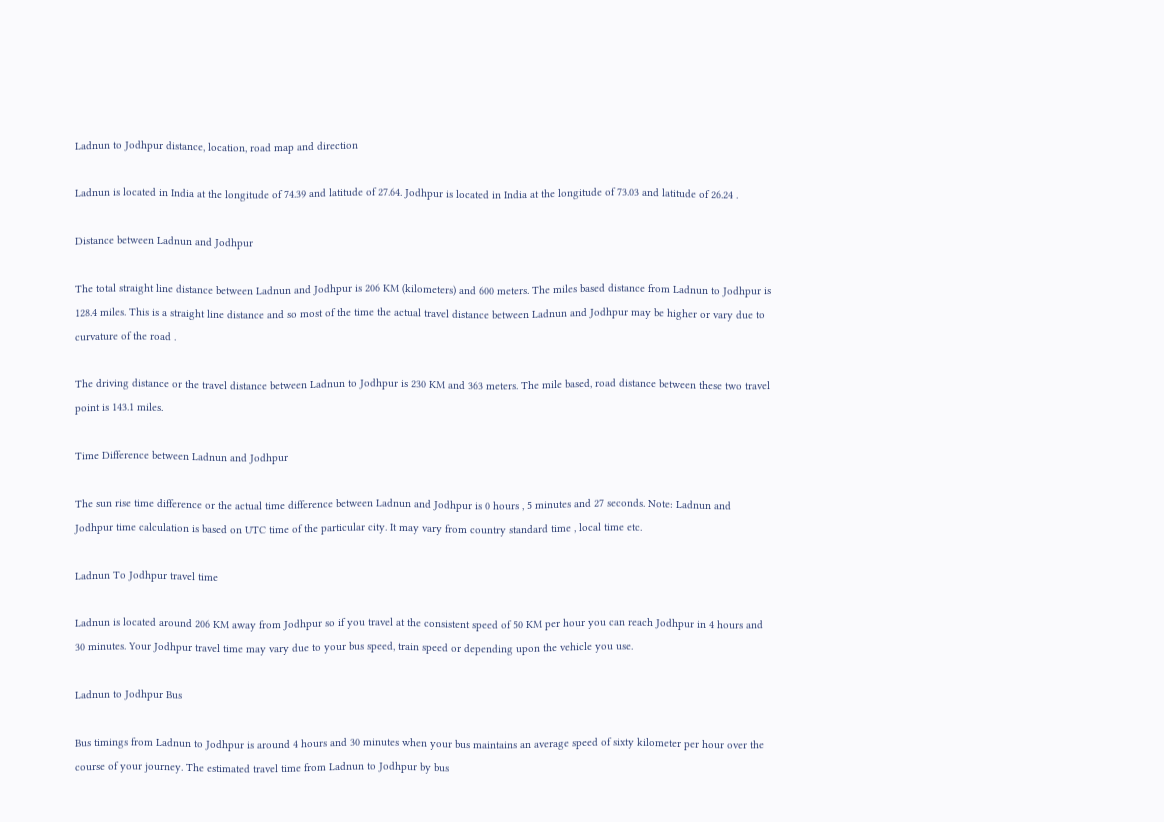Ladnun to Jodhpur distance, location, road map and direction

Ladnun is located in India at the longitude of 74.39 and latitude of 27.64. Jodhpur is located in India at the longitude of 73.03 and latitude of 26.24 .

Distance between Ladnun and Jodhpur

The total straight line distance between Ladnun and Jodhpur is 206 KM (kilometers) and 600 meters. The miles based distance from Ladnun to Jodhpur is 128.4 miles. This is a straight line distance and so most of the time the actual travel distance between Ladnun and Jodhpur may be higher or vary due to curvature of the road .

The driving distance or the travel distance between Ladnun to Jodhpur is 230 KM and 363 meters. The mile based, road distance between these two travel point is 143.1 miles.

Time Difference between Ladnun and Jodhpur

The sun rise time difference or the actual time difference between Ladnun and Jodhpur is 0 hours , 5 minutes and 27 seconds. Note: Ladnun and Jodhpur time calculation is based on UTC time of the particular city. It may vary from country standard time , local time etc.

Ladnun To Jodhpur travel time

Ladnun is located around 206 KM away from Jodhpur so if you travel at the consistent speed of 50 KM per hour you can reach Jodhpur in 4 hours and 30 minutes. Your Jodhpur travel time may vary due to your bus speed, train speed or depending upon the vehicle you use.

Ladnun to Jodhpur Bus

Bus timings from Ladnun to Jodhpur is around 4 hours and 30 minutes when your bus maintains an average speed of sixty kilometer per hour over the course of your journey. The estimated travel time from Ladnun to Jodhpur by bus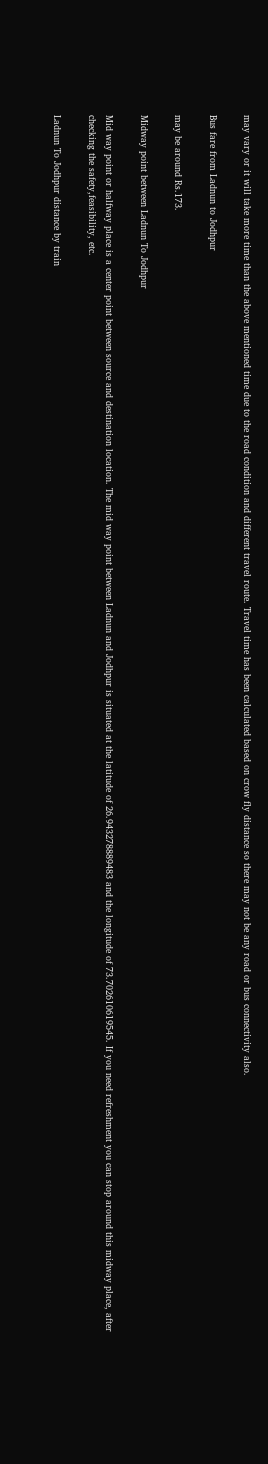may vary or it will take more time than the above mentioned time due to the road condition and different travel route. Travel time has been calculated based on crow fly distance so there may not be any road or bus connectivity also.

Bus fare from Ladnun to Jodhpur

may be around Rs.173.

Midway point between Ladnun To Jodhpur

Mid way point or halfway place is a center point between source and destination location. The mid way point between Ladnun and Jodhpur is situated at the latitude of 26.943278889483 and the longitude of 73.702610619545. If you need refreshment you can stop around this midway place, after checking the safety,feasibility, etc.

Ladnun To Jodhpur distance by train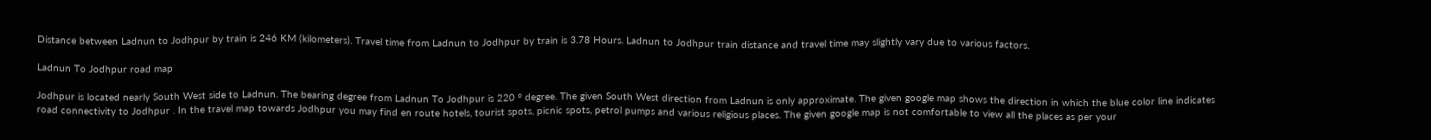Distance between Ladnun to Jodhpur by train is 246 KM (kilometers). Travel time from Ladnun to Jodhpur by train is 3.78 Hours. Ladnun to Jodhpur train distance and travel time may slightly vary due to various factors.

Ladnun To Jodhpur road map

Jodhpur is located nearly South West side to Ladnun. The bearing degree from Ladnun To Jodhpur is 220 ° degree. The given South West direction from Ladnun is only approximate. The given google map shows the direction in which the blue color line indicates road connectivity to Jodhpur . In the travel map towards Jodhpur you may find en route hotels, tourist spots, picnic spots, petrol pumps and various religious places. The given google map is not comfortable to view all the places as per your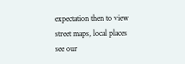expectation then to view street maps, local places see our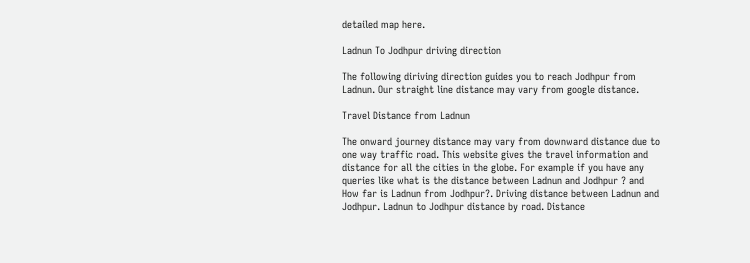detailed map here.

Ladnun To Jodhpur driving direction

The following diriving direction guides you to reach Jodhpur from Ladnun. Our straight line distance may vary from google distance.

Travel Distance from Ladnun

The onward journey distance may vary from downward distance due to one way traffic road. This website gives the travel information and distance for all the cities in the globe. For example if you have any queries like what is the distance between Ladnun and Jodhpur ? and How far is Ladnun from Jodhpur?. Driving distance between Ladnun and Jodhpur. Ladnun to Jodhpur distance by road. Distance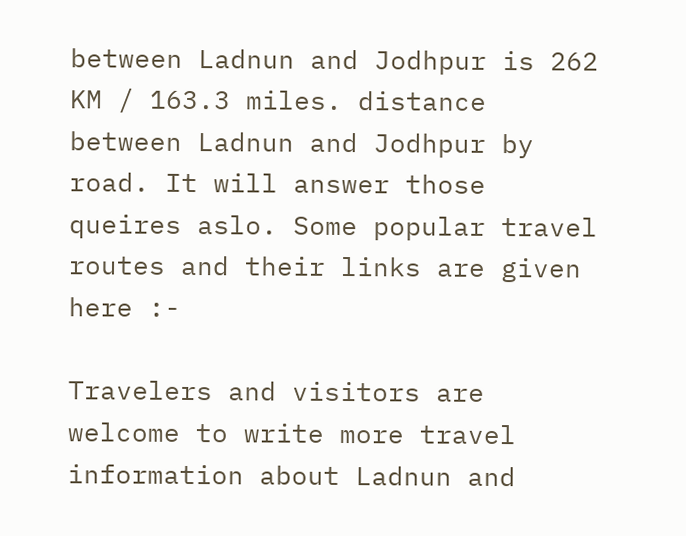between Ladnun and Jodhpur is 262 KM / 163.3 miles. distance between Ladnun and Jodhpur by road. It will answer those queires aslo. Some popular travel routes and their links are given here :-

Travelers and visitors are welcome to write more travel information about Ladnun and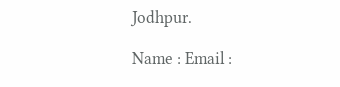Jodhpur.

Name : Email :